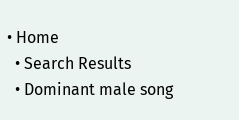• Home
  • Search Results
  • Dominant male song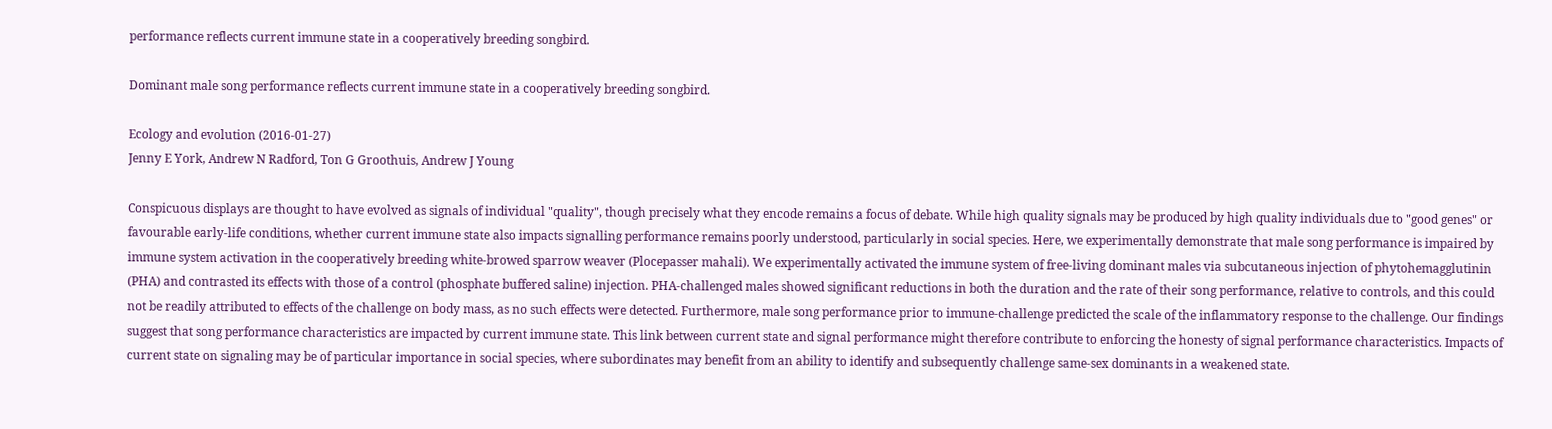performance reflects current immune state in a cooperatively breeding songbird.

Dominant male song performance reflects current immune state in a cooperatively breeding songbird.

Ecology and evolution (2016-01-27)
Jenny E York, Andrew N Radford, Ton G Groothuis, Andrew J Young

Conspicuous displays are thought to have evolved as signals of individual "quality", though precisely what they encode remains a focus of debate. While high quality signals may be produced by high quality individuals due to "good genes" or favourable early-life conditions, whether current immune state also impacts signalling performance remains poorly understood, particularly in social species. Here, we experimentally demonstrate that male song performance is impaired by immune system activation in the cooperatively breeding white-browed sparrow weaver (Plocepasser mahali). We experimentally activated the immune system of free-living dominant males via subcutaneous injection of phytohemagglutinin (PHA) and contrasted its effects with those of a control (phosphate buffered saline) injection. PHA-challenged males showed significant reductions in both the duration and the rate of their song performance, relative to controls, and this could not be readily attributed to effects of the challenge on body mass, as no such effects were detected. Furthermore, male song performance prior to immune-challenge predicted the scale of the inflammatory response to the challenge. Our findings suggest that song performance characteristics are impacted by current immune state. This link between current state and signal performance might therefore contribute to enforcing the honesty of signal performance characteristics. Impacts of current state on signaling may be of particular importance in social species, where subordinates may benefit from an ability to identify and subsequently challenge same-sex dominants in a weakened state.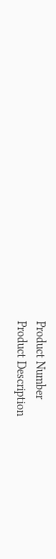Product Number
Product Description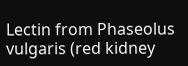Lectin from Phaseolus vulgaris (red kidney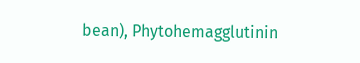bean), Phytohemagglutinin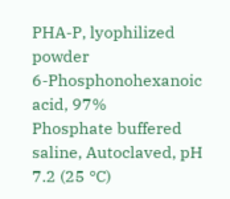PHA-P, lyophilized powder
6-Phosphonohexanoic acid, 97%
Phosphate buffered saline, Autoclaved, pH 7.2 (25 °C)